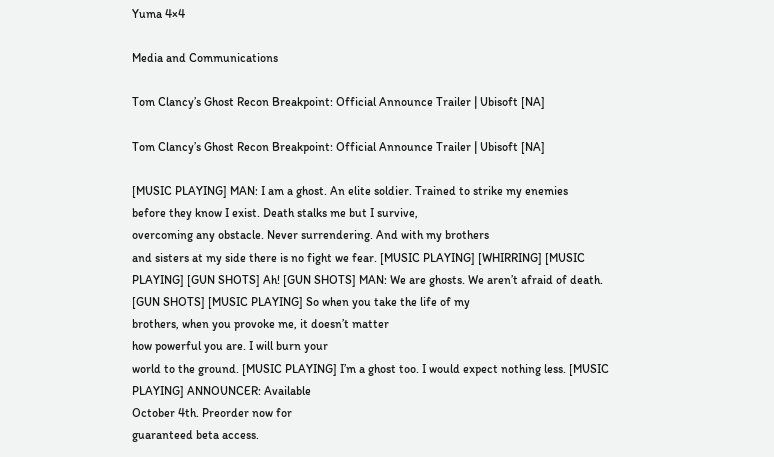Yuma 4×4

Media and Communications

Tom Clancy’s Ghost Recon Breakpoint: Official Announce Trailer | Ubisoft [NA]

Tom Clancy’s Ghost Recon Breakpoint: Official Announce Trailer | Ubisoft [NA]

[MUSIC PLAYING] MAN: I am a ghost. An elite soldier. Trained to strike my enemies
before they know I exist. Death stalks me but I survive,
overcoming any obstacle. Never surrendering. And with my brothers
and sisters at my side there is no fight we fear. [MUSIC PLAYING] [WHIRRING] [MUSIC PLAYING] [GUN SHOTS] Ah! [GUN SHOTS] MAN: We are ghosts. We aren’t afraid of death. [GUN SHOTS] [MUSIC PLAYING] So when you take the life of my
brothers, when you provoke me, it doesn’t matter
how powerful you are. I will burn your
world to the ground. [MUSIC PLAYING] I’m a ghost too. I would expect nothing less. [MUSIC PLAYING] ANNOUNCER: Available
October 4th. Preorder now for
guaranteed beta access.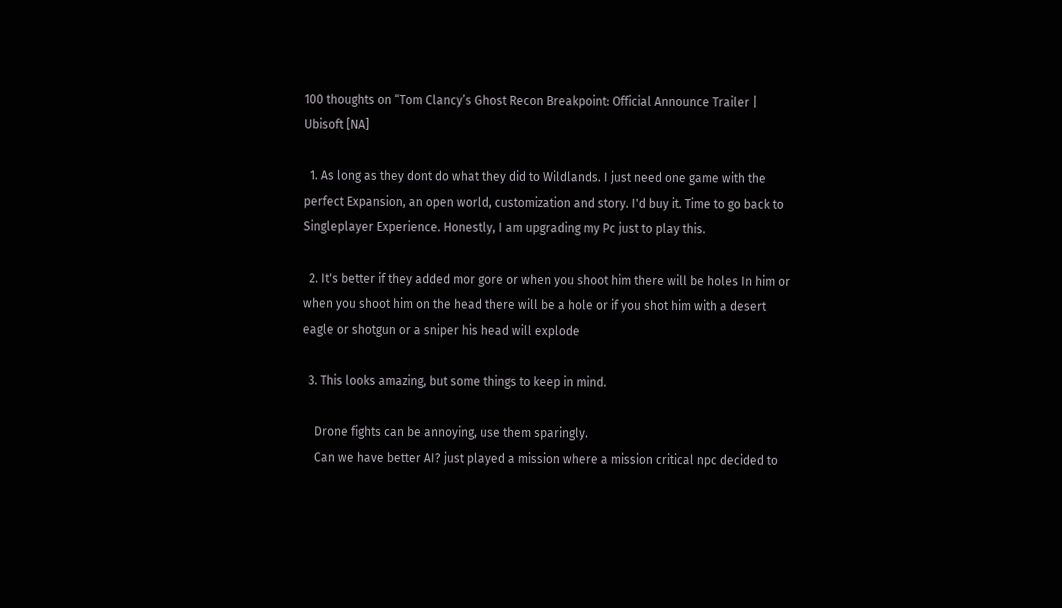100 thoughts on “Tom Clancy’s Ghost Recon Breakpoint: Official Announce Trailer | Ubisoft [NA]

  1. As long as they dont do what they did to Wildlands. I just need one game with the perfect Expansion, an open world, customization and story. I'd buy it. Time to go back to Singleplayer Experience. Honestly, I am upgrading my Pc just to play this.

  2. It's better if they added mor gore or when you shoot him there will be holes In him or when you shoot him on the head there will be a hole or if you shot him with a desert eagle or shotgun or a sniper his head will explode

  3. This looks amazing, but some things to keep in mind.

    Drone fights can be annoying, use them sparingly.
    Can we have better AI? just played a mission where a mission critical npc decided to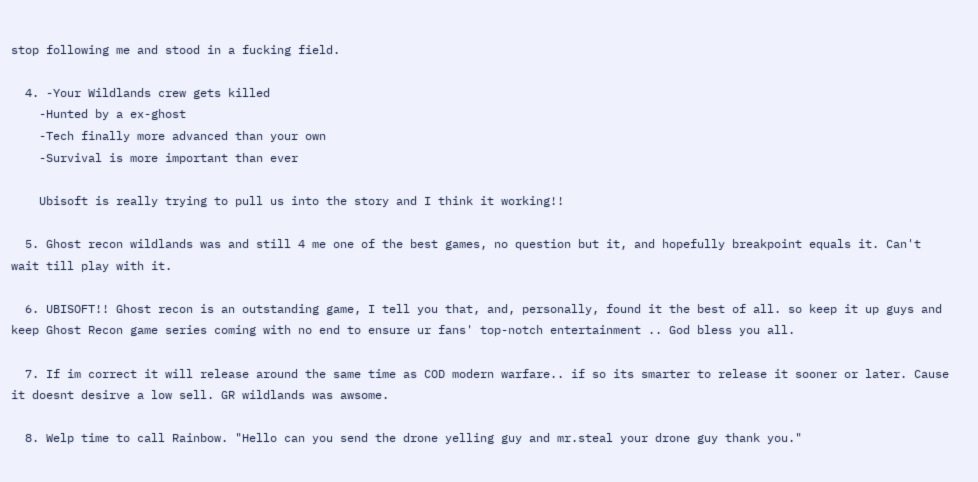stop following me and stood in a fucking field.

  4. -Your Wildlands crew gets killed
    -Hunted by a ex-ghost
    -Tech finally more advanced than your own
    -Survival is more important than ever

    Ubisoft is really trying to pull us into the story and I think it working!!

  5. Ghost recon wildlands was and still 4 me one of the best games, no question but it, and hopefully breakpoint equals it. Can't wait till play with it.

  6. UBISOFT!! Ghost recon is an outstanding game, I tell you that, and, personally, found it the best of all. so keep it up guys and keep Ghost Recon game series coming with no end to ensure ur fans' top-notch entertainment .. God bless you all.

  7. If im correct it will release around the same time as COD modern warfare.. if so its smarter to release it sooner or later. Cause it doesnt desirve a low sell. GR wildlands was awsome.

  8. Welp time to call Rainbow. "Hello can you send the drone yelling guy and mr.steal your drone guy thank you."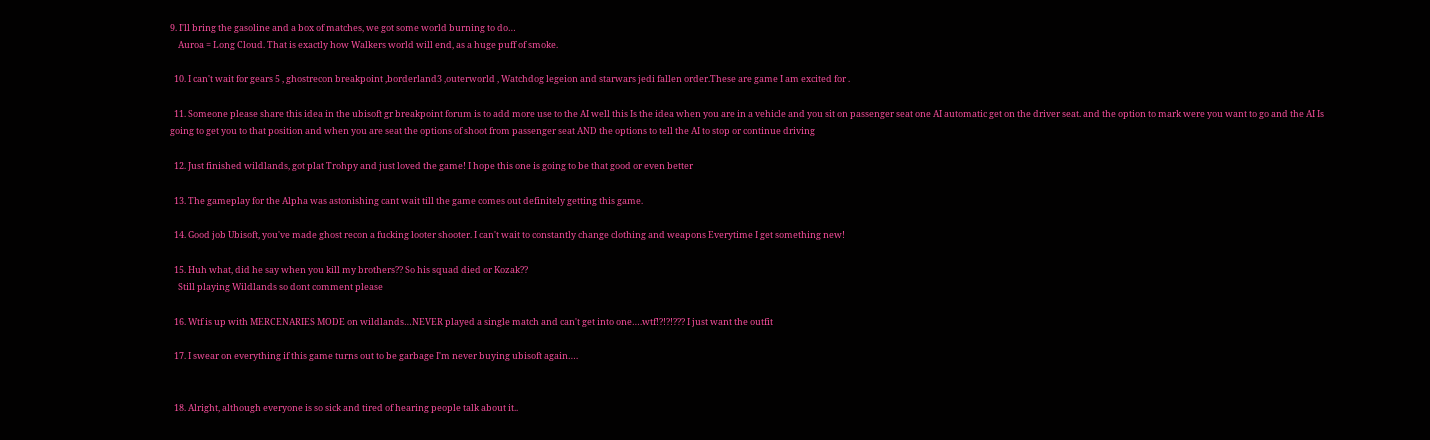9. I'll bring the gasoline and a box of matches, we got some world burning to do…
    Auroa = Long Cloud. That is exactly how Walkers world will end, as a huge puff of smoke.

  10. I can't wait for gears 5 , ghostrecon breakpoint ,borderland3 ,outerworld , Watchdog legeion and starwars jedi fallen order.These are game I am excited for .

  11. Someone please share this idea in the ubisoft gr breakpoint forum is to add more use to the AI well this Is the idea when you are in a vehicle and you sit on passenger seat one AI automatic get on the driver seat. and the option to mark were you want to go and the AI Is going to get you to that position and when you are seat the options of shoot from passenger seat AND the options to tell the AI to stop or continue driving

  12. Just finished wildlands, got plat Trohpy and just loved the game! I hope this one is going to be that good or even better

  13. The gameplay for the Alpha was astonishing cant wait till the game comes out definitely getting this game.

  14. Good job Ubisoft, you've made ghost recon a fucking looter shooter. I can't wait to constantly change clothing and weapons Everytime I get something new!

  15. Huh what, did he say when you kill my brothers?? So his squad died or Kozak??
    Still playing Wildlands so dont comment please

  16. Wtf is up with MERCENARIES MODE on wildlands…NEVER played a single match and can't get into one….wtf!?!?!??? I just want the outfit

  17. I swear on everything if this game turns out to be garbage I'm never buying ubisoft again….


  18. Alright, although everyone is so sick and tired of hearing people talk about it..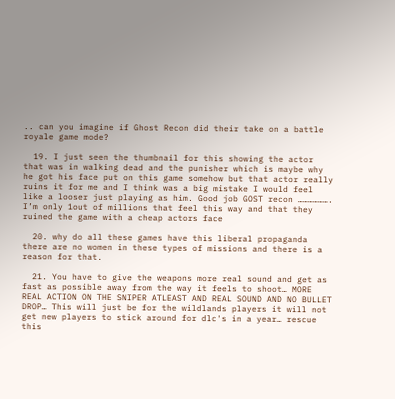.. can you imagine if Ghost Recon did their take on a battle royale game mode?

  19. I just seen the thumbnail for this showing the actor that was in walking dead and the punisher which is maybe why he got his face put on this game somehow but that actor really ruins it for me and I think was a big mistake I would feel like a looser just playing as him. Good job GOST recon ………………. I’m only 1out of millions that feel this way and that they ruined the game with a cheap actors face

  20. why do all these games have this liberal propaganda there are no women in these types of missions and there is a reason for that.

  21. You have to give the weapons more real sound and get as fast as possible away from the way it feels to shoot… MORE REAL ACTION ON THE SNIPER ATLEAST AND REAL SOUND AND NO BULLET DROP… This will just be for the wildlands players it will not get new players to stick around for dlc's in a year… rescue this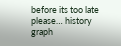before its too late please… history graph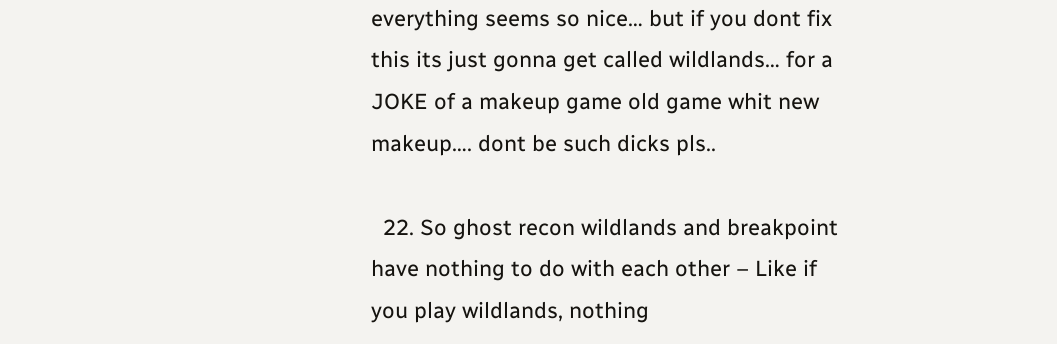everything seems so nice… but if you dont fix this its just gonna get called wildlands… for a JOKE of a makeup game old game whit new makeup…. dont be such dicks pls..

  22. So ghost recon wildlands and breakpoint have nothing to do with each other – Like if you play wildlands, nothing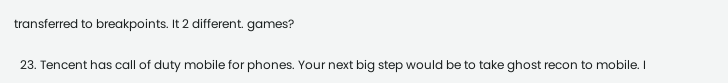transferred to breakpoints. It 2 different. games?

  23. Tencent has call of duty mobile for phones. Your next big step would be to take ghost recon to mobile. I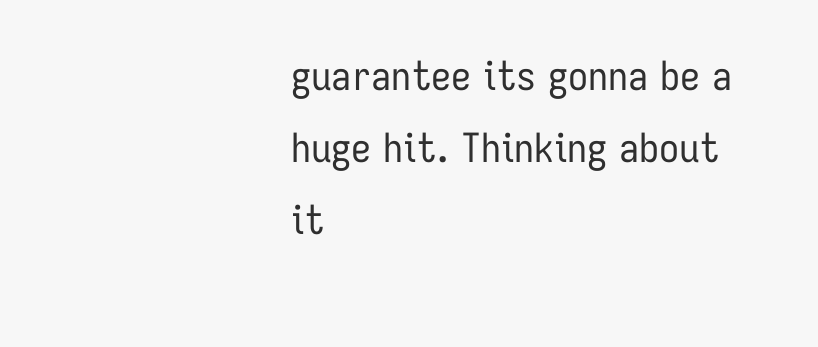guarantee its gonna be a huge hit. Thinking about it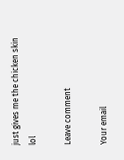just gives me the chicken skin lol

Leave comment

Your email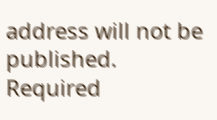address will not be published. Required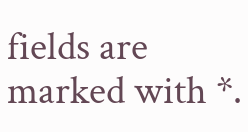fields are marked with *.